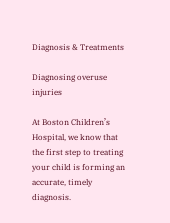Diagnosis & Treatments

Diagnosing overuse injuries

At Boston Children’s Hospital, we know that the first step to treating your child is forming an accurate, timely diagnosis.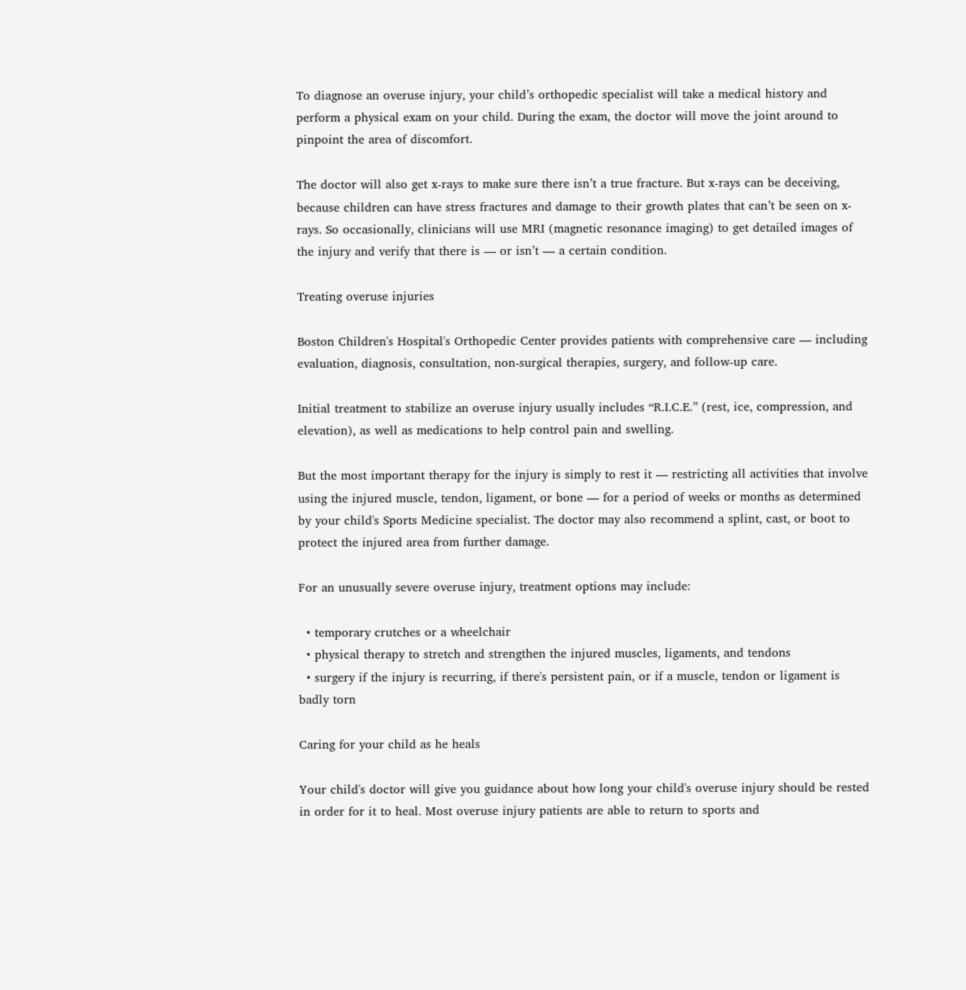To diagnose an overuse injury, your child’s orthopedic specialist will take a medical history and perform a physical exam on your child. During the exam, the doctor will move the joint around to pinpoint the area of discomfort.

The doctor will also get x-rays to make sure there isn’t a true fracture. But x-rays can be deceiving, because children can have stress fractures and damage to their growth plates that can’t be seen on x-rays. So occasionally, clinicians will use MRI (magnetic resonance imaging) to get detailed images of the injury and verify that there is — or isn’t — a certain condition.

Treating overuse injuries

Boston Children's Hospital's Orthopedic Center provides patients with comprehensive care — including evaluation, diagnosis, consultation, non-surgical therapies, surgery, and follow-up care.

Initial treatment to stabilize an overuse injury usually includes “R.I.C.E.” (rest, ice, compression, and elevation), as well as medications to help control pain and swelling.

But the most important therapy for the injury is simply to rest it — restricting all activities that involve using the injured muscle, tendon, ligament, or bone — for a period of weeks or months as determined by your child's Sports Medicine specialist. The doctor may also recommend a splint, cast, or boot to protect the injured area from further damage.

For an unusually severe overuse injury, treatment options may include:

  • temporary crutches or a wheelchair
  • physical therapy to stretch and strengthen the injured muscles, ligaments, and tendons
  • surgery if the injury is recurring, if there's persistent pain, or if a muscle, tendon or ligament is badly torn

Caring for your child as he heals

Your child's doctor will give you guidance about how long your child's overuse injury should be rested in order for it to heal. Most overuse injury patients are able to return to sports and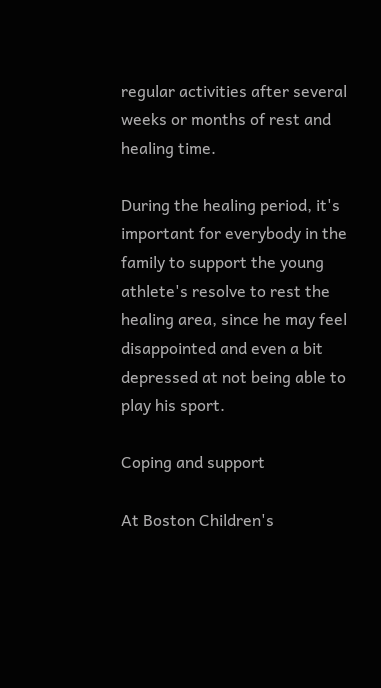regular activities after several weeks or months of rest and healing time.

During the healing period, it's important for everybody in the family to support the young athlete's resolve to rest the healing area, since he may feel disappointed and even a bit depressed at not being able to play his sport.

Coping and support

At Boston Children's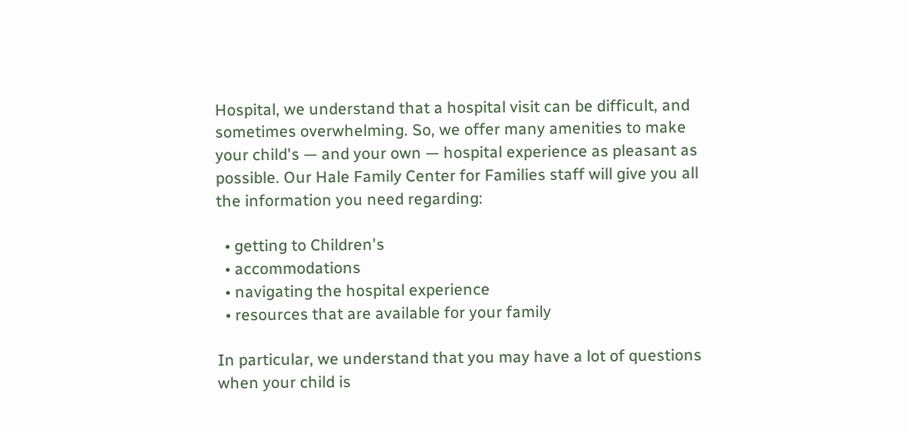Hospital, we understand that a hospital visit can be difficult, and sometimes overwhelming. So, we offer many amenities to make your child's — and your own — hospital experience as pleasant as possible. Our Hale Family Center for Families staff will give you all the information you need regarding:

  • getting to Children's
  • accommodations
  • navigating the hospital experience
  • resources that are available for your family

In particular, we understand that you may have a lot of questions when your child is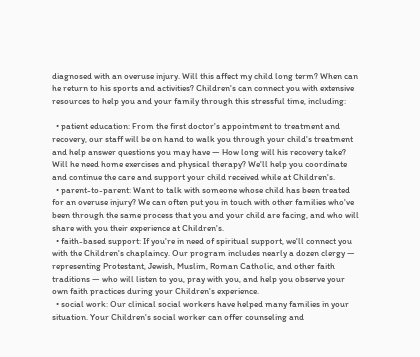diagnosed with an overuse injury. Will this affect my child long term? When can he return to his sports and activities? Children's can connect you with extensive resources to help you and your family through this stressful time, including:

  • patient education: From the first doctor's appointment to treatment and recovery, our staff will be on hand to walk you through your child's treatment and help answer questions you may have — How long will his recovery take? Will he need home exercises and physical therapy? We'll help you coordinate and continue the care and support your child received while at Children's.
  • parent-to-parent: Want to talk with someone whose child has been treated for an overuse injury? We can often put you in touch with other families who've been through the same process that you and your child are facing, and who will share with you their experience at Children's.
  • faith-based support: If you're in need of spiritual support, we'll connect you with the Children's chaplaincy. Our program includes nearly a dozen clergy — representing Protestant, Jewish, Muslim, Roman Catholic, and other faith traditions — who will listen to you, pray with you, and help you observe your own faith practices during your Children's experience.
  • social work: Our clinical social workers have helped many families in your situation. Your Children's social worker can offer counseling and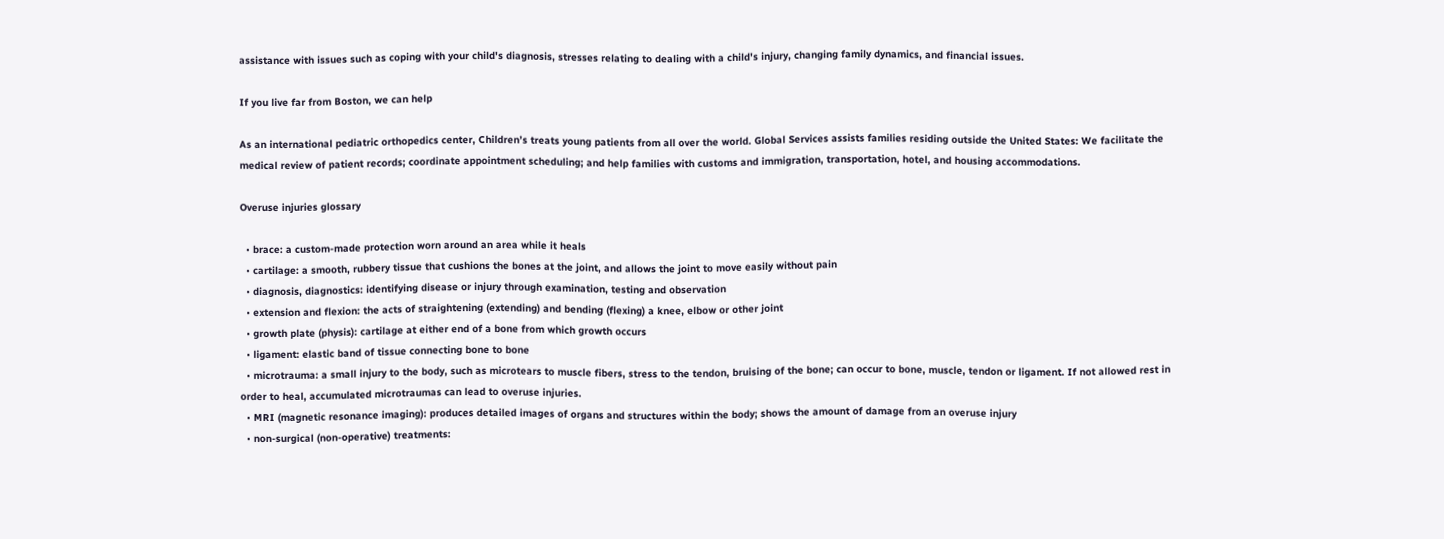assistance with issues such as coping with your child's diagnosis, stresses relating to dealing with a child's injury, changing family dynamics, and financial issues.

If you live far from Boston, we can help

As an international pediatric orthopedics center, Children’s treats young patients from all over the world. Global Services assists families residing outside the United States: We facilitate the medical review of patient records; coordinate appointment scheduling; and help families with customs and immigration, transportation, hotel, and housing accommodations.

Overuse injuries glossary

  • brace: a custom-made protection worn around an area while it heals
  • cartilage: a smooth, rubbery tissue that cushions the bones at the joint, and allows the joint to move easily without pain
  • diagnosis, diagnostics: identifying disease or injury through examination, testing and observation
  • extension and flexion: the acts of straightening (extending) and bending (flexing) a knee, elbow or other joint
  • growth plate (physis): cartilage at either end of a bone from which growth occurs
  • ligament: elastic band of tissue connecting bone to bone
  • microtrauma: a small injury to the body, such as microtears to muscle fibers, stress to the tendon, bruising of the bone; can occur to bone, muscle, tendon or ligament. If not allowed rest in order to heal, accumulated microtraumas can lead to overuse injuries.
  • MRI (magnetic resonance imaging): produces detailed images of organs and structures within the body; shows the amount of damage from an overuse injury
  • non-surgical (non-operative) treatments: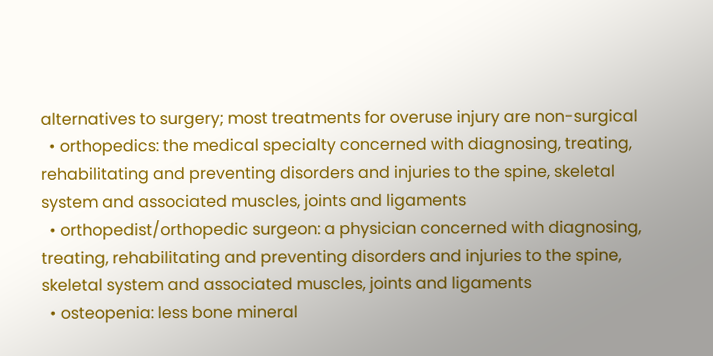alternatives to surgery; most treatments for overuse injury are non-surgical
  • orthopedics: the medical specialty concerned with diagnosing, treating, rehabilitating and preventing disorders and injuries to the spine, skeletal system and associated muscles, joints and ligaments
  • orthopedist/orthopedic surgeon: a physician concerned with diagnosing, treating, rehabilitating and preventing disorders and injuries to the spine, skeletal system and associated muscles, joints and ligaments
  • osteopenia: less bone mineral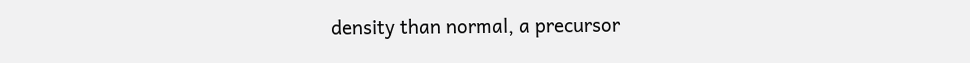density than normal, a precursor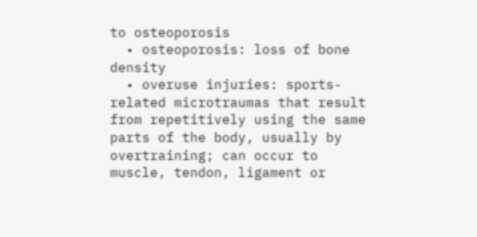to osteoporosis
  • osteoporosis: loss of bone density
  • overuse injuries: sports-related microtraumas that result from repetitively using the same parts of the body, usually by overtraining; can occur to muscle, tendon, ligament or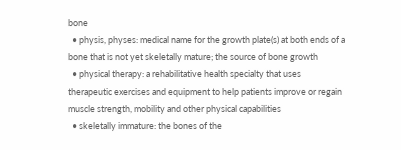bone
  • physis, physes: medical name for the growth plate(s) at both ends of a bone that is not yet skeletally mature; the source of bone growth
  • physical therapy: a rehabilitative health specialty that uses therapeutic exercises and equipment to help patients improve or regain muscle strength, mobility and other physical capabilities
  • skeletally immature: the bones of the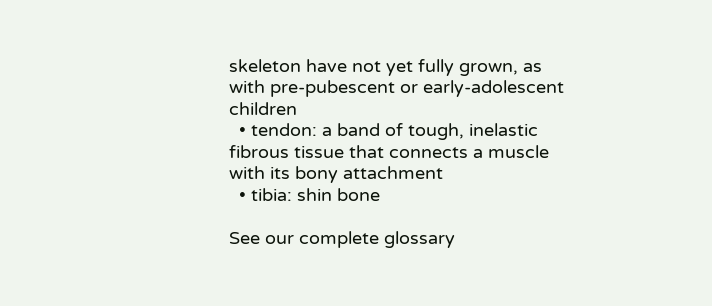skeleton have not yet fully grown, as with pre-pubescent or early-adolescent children
  • tendon: a band of tough, inelastic fibrous tissue that connects a muscle with its bony attachment
  • tibia: shin bone

See our complete glossary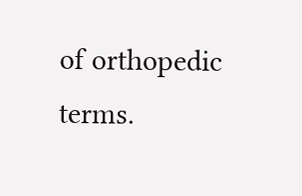of orthopedic terms.